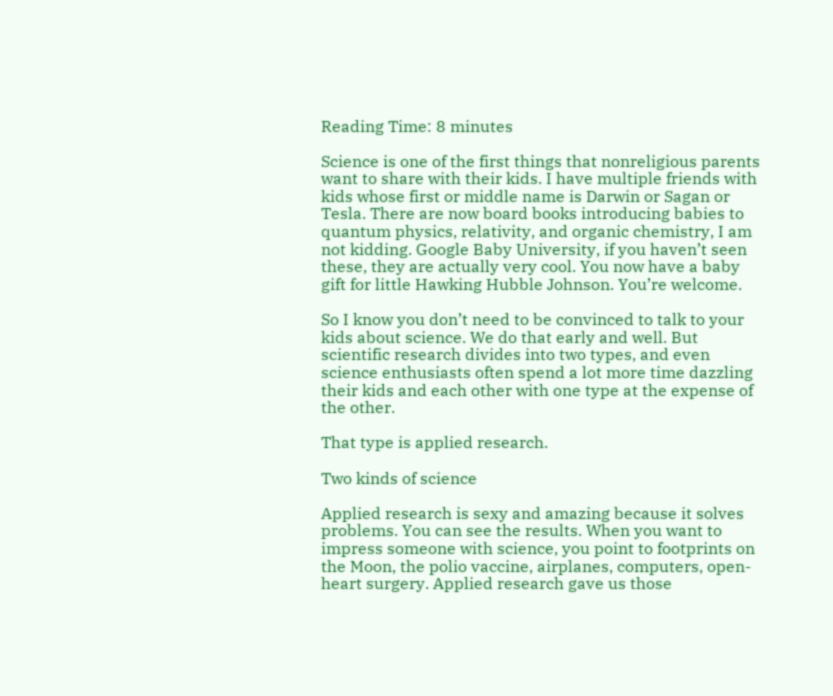Reading Time: 8 minutes

Science is one of the first things that nonreligious parents want to share with their kids. I have multiple friends with kids whose first or middle name is Darwin or Sagan or Tesla. There are now board books introducing babies to quantum physics, relativity, and organic chemistry, I am not kidding. Google Baby University, if you haven’t seen these, they are actually very cool. You now have a baby gift for little Hawking Hubble Johnson. You’re welcome.

So I know you don’t need to be convinced to talk to your kids about science. We do that early and well. But scientific research divides into two types, and even science enthusiasts often spend a lot more time dazzling their kids and each other with one type at the expense of the other.

That type is applied research.

Two kinds of science

Applied research is sexy and amazing because it solves problems. You can see the results. When you want to impress someone with science, you point to footprints on the Moon, the polio vaccine, airplanes, computers, open-heart surgery. Applied research gave us those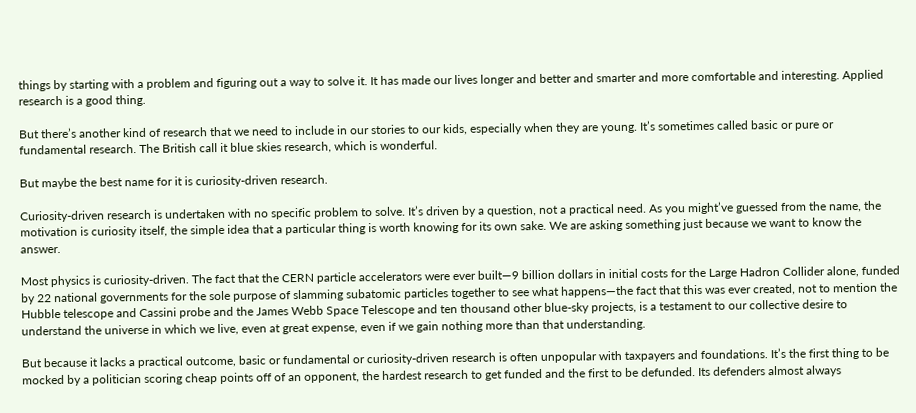things by starting with a problem and figuring out a way to solve it. It has made our lives longer and better and smarter and more comfortable and interesting. Applied research is a good thing.

But there’s another kind of research that we need to include in our stories to our kids, especially when they are young. It’s sometimes called basic or pure or fundamental research. The British call it blue skies research, which is wonderful.

But maybe the best name for it is curiosity-driven research.

Curiosity-driven research is undertaken with no specific problem to solve. It’s driven by a question, not a practical need. As you might’ve guessed from the name, the motivation is curiosity itself, the simple idea that a particular thing is worth knowing for its own sake. We are asking something just because we want to know the answer.

Most physics is curiosity-driven. The fact that the CERN particle accelerators were ever built—9 billion dollars in initial costs for the Large Hadron Collider alone, funded by 22 national governments for the sole purpose of slamming subatomic particles together to see what happens—the fact that this was ever created, not to mention the Hubble telescope and Cassini probe and the James Webb Space Telescope and ten thousand other blue-sky projects, is a testament to our collective desire to understand the universe in which we live, even at great expense, even if we gain nothing more than that understanding.

But because it lacks a practical outcome, basic or fundamental or curiosity-driven research is often unpopular with taxpayers and foundations. It’s the first thing to be mocked by a politician scoring cheap points off of an opponent, the hardest research to get funded and the first to be defunded. Its defenders almost always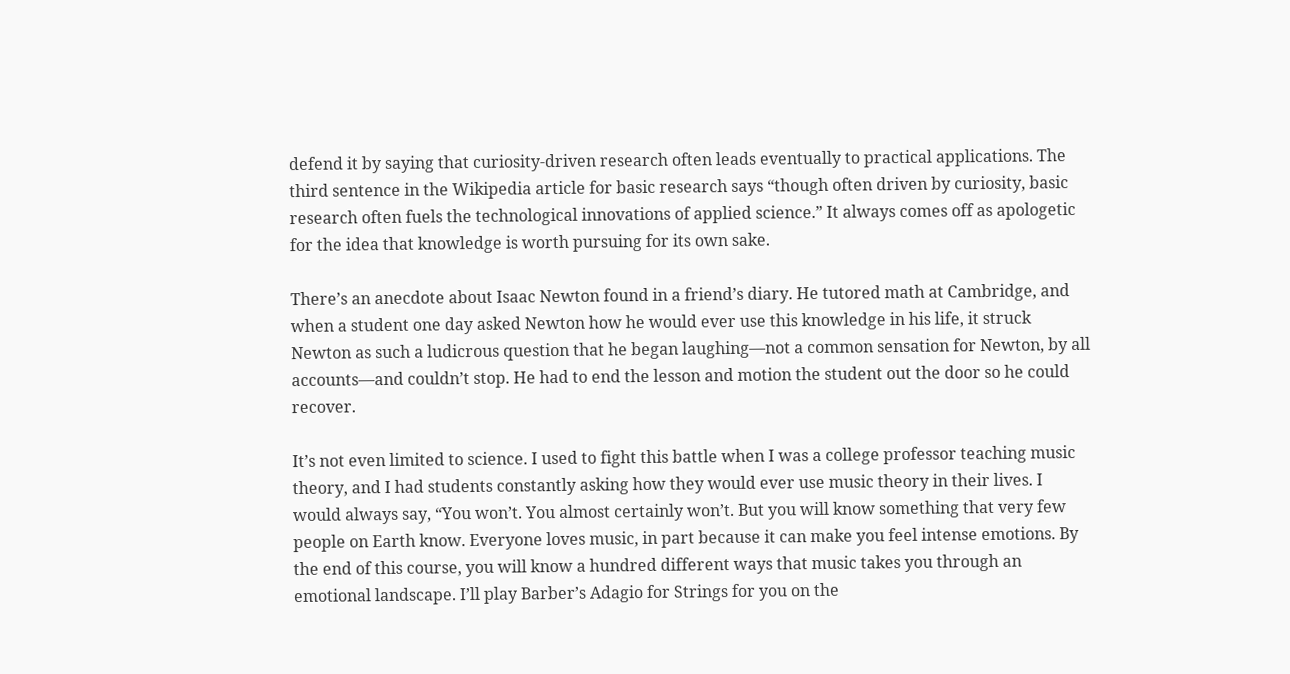defend it by saying that curiosity-driven research often leads eventually to practical applications. The third sentence in the Wikipedia article for basic research says “though often driven by curiosity, basic research often fuels the technological innovations of applied science.” It always comes off as apologetic for the idea that knowledge is worth pursuing for its own sake.

There’s an anecdote about Isaac Newton found in a friend’s diary. He tutored math at Cambridge, and when a student one day asked Newton how he would ever use this knowledge in his life, it struck Newton as such a ludicrous question that he began laughing—not a common sensation for Newton, by all accounts—and couldn’t stop. He had to end the lesson and motion the student out the door so he could recover.

It’s not even limited to science. I used to fight this battle when I was a college professor teaching music theory, and I had students constantly asking how they would ever use music theory in their lives. I would always say, “You won’t. You almost certainly won’t. But you will know something that very few people on Earth know. Everyone loves music, in part because it can make you feel intense emotions. By the end of this course, you will know a hundred different ways that music takes you through an emotional landscape. I’ll play Barber’s Adagio for Strings for you on the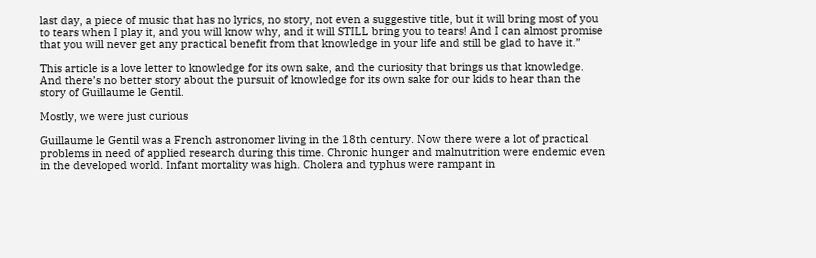last day, a piece of music that has no lyrics, no story, not even a suggestive title, but it will bring most of you to tears when I play it, and you will know why, and it will STILL bring you to tears! And I can almost promise that you will never get any practical benefit from that knowledge in your life and still be glad to have it.”

This article is a love letter to knowledge for its own sake, and the curiosity that brings us that knowledge. And there’s no better story about the pursuit of knowledge for its own sake for our kids to hear than the story of Guillaume le Gentil.

Mostly, we were just curious

Guillaume le Gentil was a French astronomer living in the 18th century. Now there were a lot of practical problems in need of applied research during this time. Chronic hunger and malnutrition were endemic even in the developed world. Infant mortality was high. Cholera and typhus were rampant in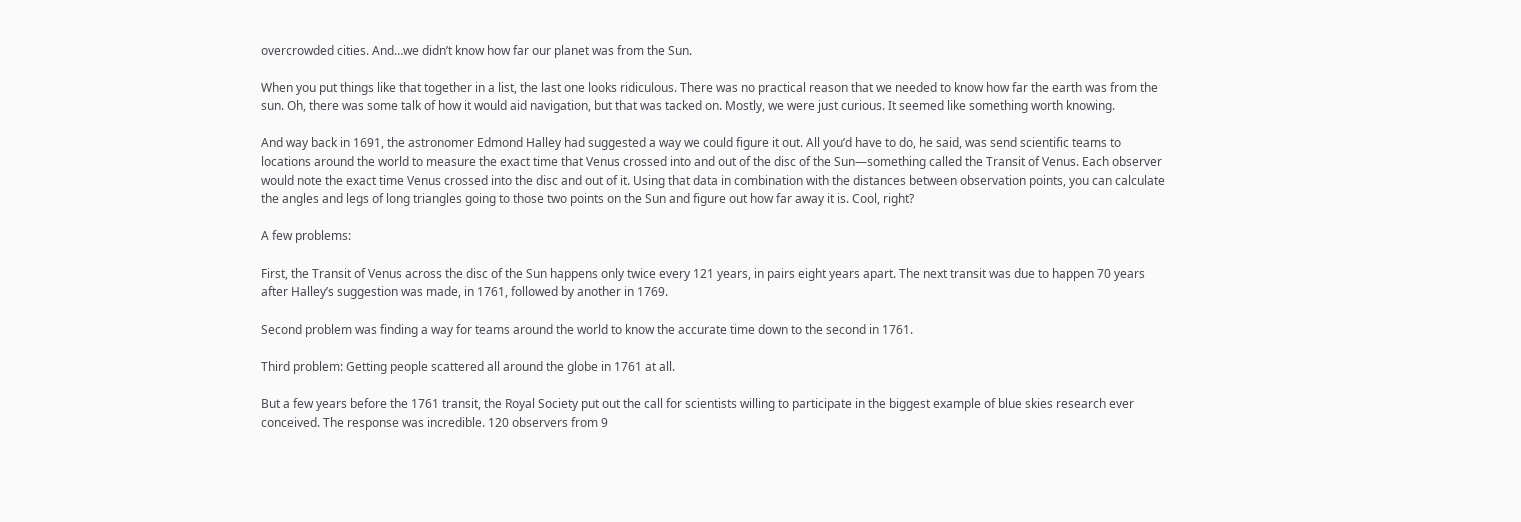overcrowded cities. And…we didn’t know how far our planet was from the Sun.

When you put things like that together in a list, the last one looks ridiculous. There was no practical reason that we needed to know how far the earth was from the sun. Oh, there was some talk of how it would aid navigation, but that was tacked on. Mostly, we were just curious. It seemed like something worth knowing.

And way back in 1691, the astronomer Edmond Halley had suggested a way we could figure it out. All you’d have to do, he said, was send scientific teams to locations around the world to measure the exact time that Venus crossed into and out of the disc of the Sun—something called the Transit of Venus. Each observer would note the exact time Venus crossed into the disc and out of it. Using that data in combination with the distances between observation points, you can calculate the angles and legs of long triangles going to those two points on the Sun and figure out how far away it is. Cool, right?

A few problems:

First, the Transit of Venus across the disc of the Sun happens only twice every 121 years, in pairs eight years apart. The next transit was due to happen 70 years after Halley’s suggestion was made, in 1761, followed by another in 1769.

Second problem was finding a way for teams around the world to know the accurate time down to the second in 1761.

Third problem: Getting people scattered all around the globe in 1761 at all.

But a few years before the 1761 transit, the Royal Society put out the call for scientists willing to participate in the biggest example of blue skies research ever conceived. The response was incredible. 120 observers from 9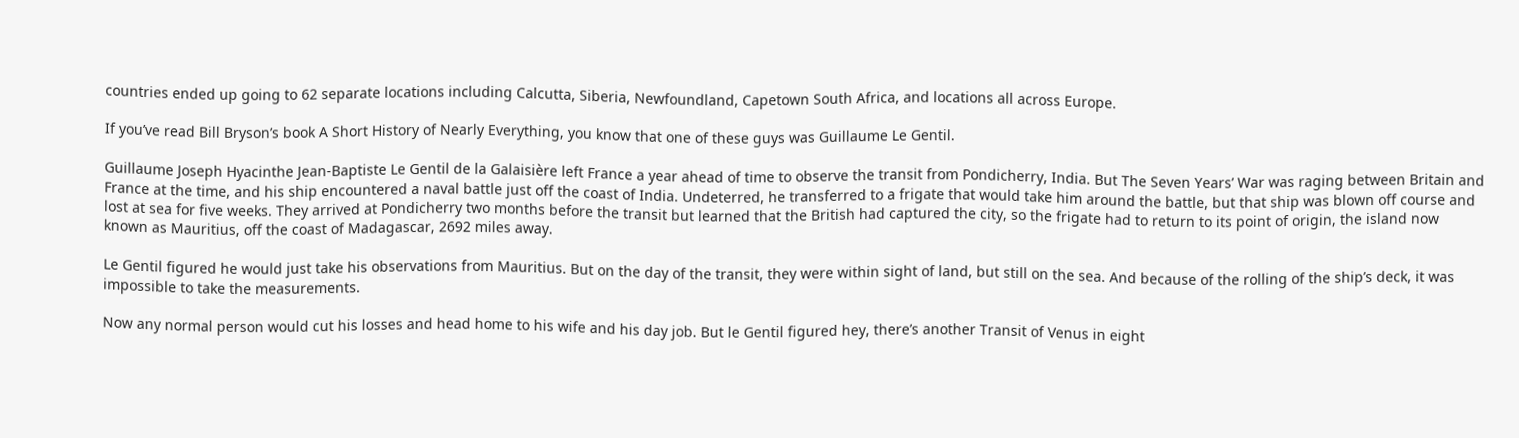countries ended up going to 62 separate locations including Calcutta, Siberia, Newfoundland, Capetown South Africa, and locations all across Europe.

If you’ve read Bill Bryson’s book A Short History of Nearly Everything, you know that one of these guys was Guillaume Le Gentil.

Guillaume Joseph Hyacinthe Jean-Baptiste Le Gentil de la Galaisière left France a year ahead of time to observe the transit from Pondicherry, India. But The Seven Years’ War was raging between Britain and France at the time, and his ship encountered a naval battle just off the coast of India. Undeterred, he transferred to a frigate that would take him around the battle, but that ship was blown off course and lost at sea for five weeks. They arrived at Pondicherry two months before the transit but learned that the British had captured the city, so the frigate had to return to its point of origin, the island now known as Mauritius, off the coast of Madagascar, 2692 miles away.

Le Gentil figured he would just take his observations from Mauritius. But on the day of the transit, they were within sight of land, but still on the sea. And because of the rolling of the ship’s deck, it was impossible to take the measurements.

Now any normal person would cut his losses and head home to his wife and his day job. But le Gentil figured hey, there’s another Transit of Venus in eight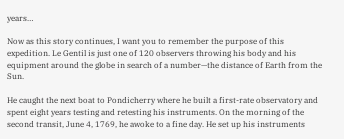years…

Now as this story continues, I want you to remember the purpose of this expedition. Le Gentil is just one of 120 observers throwing his body and his equipment around the globe in search of a number—the distance of Earth from the Sun.

He caught the next boat to Pondicherry where he built a first-rate observatory and spent eight years testing and retesting his instruments. On the morning of the second transit, June 4, 1769, he awoke to a fine day. He set up his instruments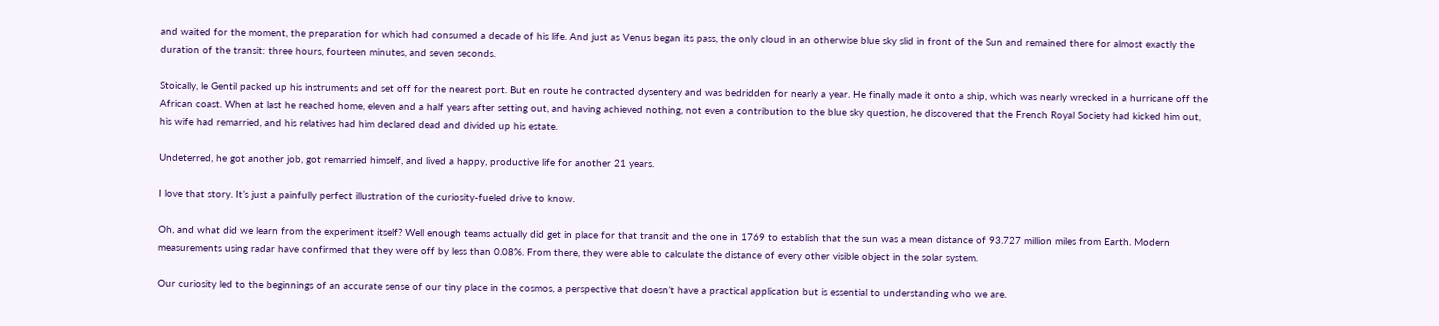and waited for the moment, the preparation for which had consumed a decade of his life. And just as Venus began its pass, the only cloud in an otherwise blue sky slid in front of the Sun and remained there for almost exactly the duration of the transit: three hours, fourteen minutes, and seven seconds.

Stoically, le Gentil packed up his instruments and set off for the nearest port. But en route he contracted dysentery and was bedridden for nearly a year. He finally made it onto a ship, which was nearly wrecked in a hurricane off the African coast. When at last he reached home, eleven and a half years after setting out, and having achieved nothing, not even a contribution to the blue sky question, he discovered that the French Royal Society had kicked him out, his wife had remarried, and his relatives had him declared dead and divided up his estate.

Undeterred, he got another job, got remarried himself, and lived a happy, productive life for another 21 years.

I love that story. It’s just a painfully perfect illustration of the curiosity-fueled drive to know.

Oh, and what did we learn from the experiment itself? Well enough teams actually did get in place for that transit and the one in 1769 to establish that the sun was a mean distance of 93.727 million miles from Earth. Modern measurements using radar have confirmed that they were off by less than 0.08%. From there, they were able to calculate the distance of every other visible object in the solar system.

Our curiosity led to the beginnings of an accurate sense of our tiny place in the cosmos, a perspective that doesn’t have a practical application but is essential to understanding who we are.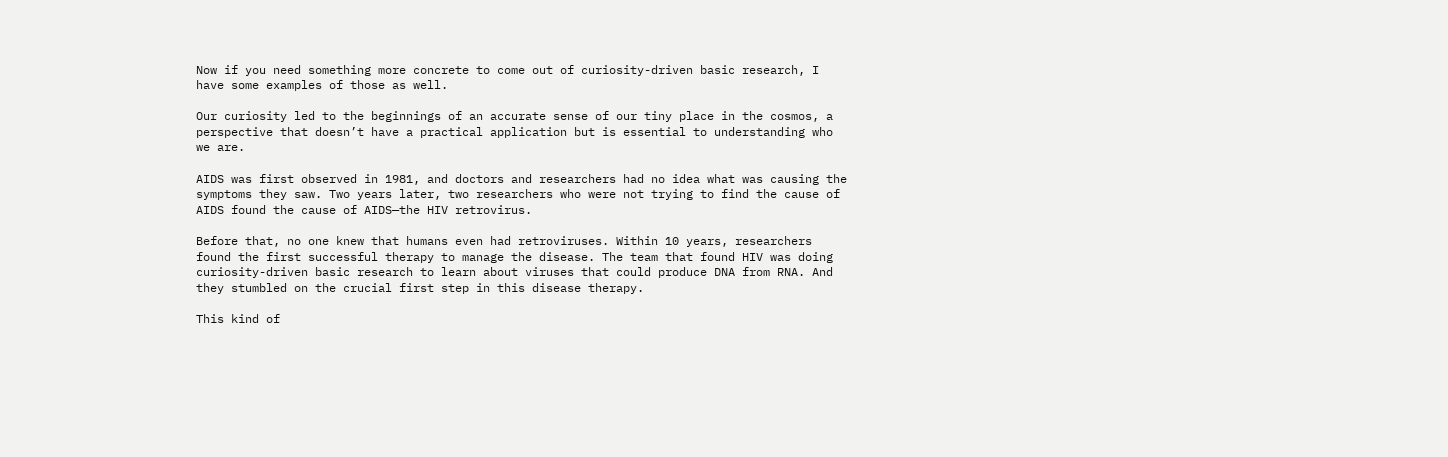Now if you need something more concrete to come out of curiosity-driven basic research, I have some examples of those as well.

Our curiosity led to the beginnings of an accurate sense of our tiny place in the cosmos, a perspective that doesn’t have a practical application but is essential to understanding who we are.

AIDS was first observed in 1981, and doctors and researchers had no idea what was causing the symptoms they saw. Two years later, two researchers who were not trying to find the cause of AIDS found the cause of AIDS—the HIV retrovirus.

Before that, no one knew that humans even had retroviruses. Within 10 years, researchers found the first successful therapy to manage the disease. The team that found HIV was doing curiosity-driven basic research to learn about viruses that could produce DNA from RNA. And they stumbled on the crucial first step in this disease therapy.

This kind of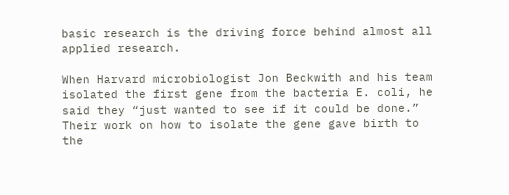basic research is the driving force behind almost all applied research.

When Harvard microbiologist Jon Beckwith and his team isolated the first gene from the bacteria E. coli, he said they “just wanted to see if it could be done.” Their work on how to isolate the gene gave birth to the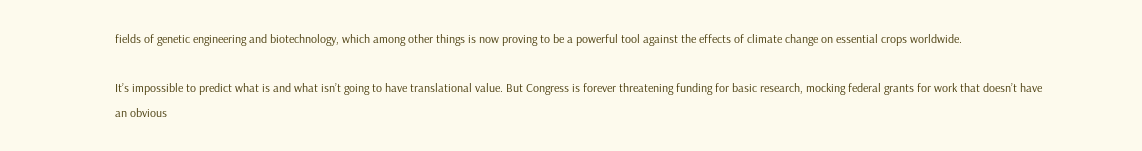fields of genetic engineering and biotechnology, which among other things is now proving to be a powerful tool against the effects of climate change on essential crops worldwide.

It’s impossible to predict what is and what isn’t going to have translational value. But Congress is forever threatening funding for basic research, mocking federal grants for work that doesn’t have an obvious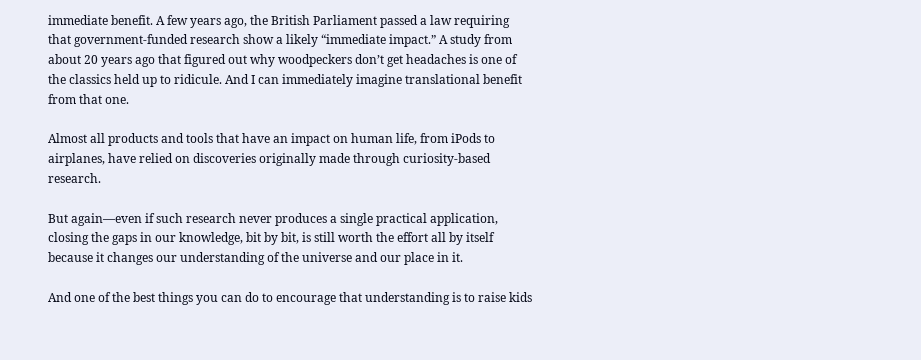immediate benefit. A few years ago, the British Parliament passed a law requiring that government-funded research show a likely “immediate impact.” A study from about 20 years ago that figured out why woodpeckers don’t get headaches is one of the classics held up to ridicule. And I can immediately imagine translational benefit from that one.

Almost all products and tools that have an impact on human life, from iPods to airplanes, have relied on discoveries originally made through curiosity-based research.

But again—even if such research never produces a single practical application, closing the gaps in our knowledge, bit by bit, is still worth the effort all by itself because it changes our understanding of the universe and our place in it.

And one of the best things you can do to encourage that understanding is to raise kids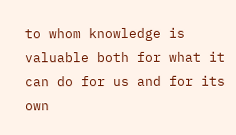to whom knowledge is valuable both for what it can do for us and for its own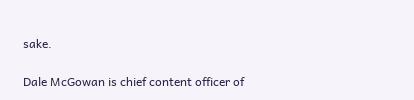sake.

Dale McGowan is chief content officer of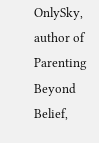OnlySky, author of Parenting Beyond Belief,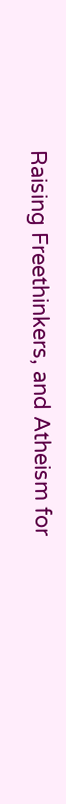Raising Freethinkers, and Atheism for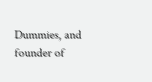Dummies, and founder of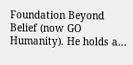Foundation Beyond Belief (now GO Humanity). He holds a...